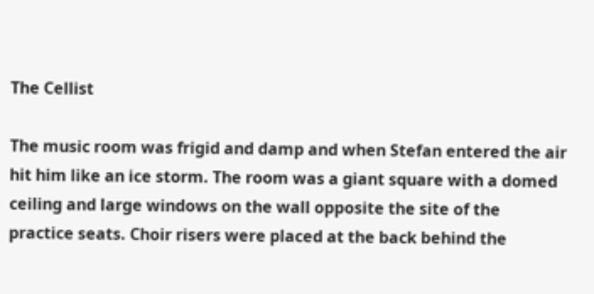The Cellist

The music room was frigid and damp and when Stefan entered the air hit him like an ice storm. The room was a giant square with a domed ceiling and large windows on the wall opposite the site of the practice seats. Choir risers were placed at the back behind the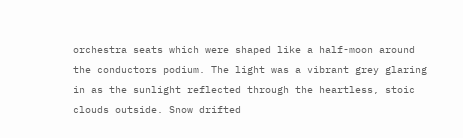orchestra seats which were shaped like a half-moon around the conductors podium. The light was a vibrant grey glaring in as the sunlight reflected through the heartless, stoic clouds outside. Snow drifted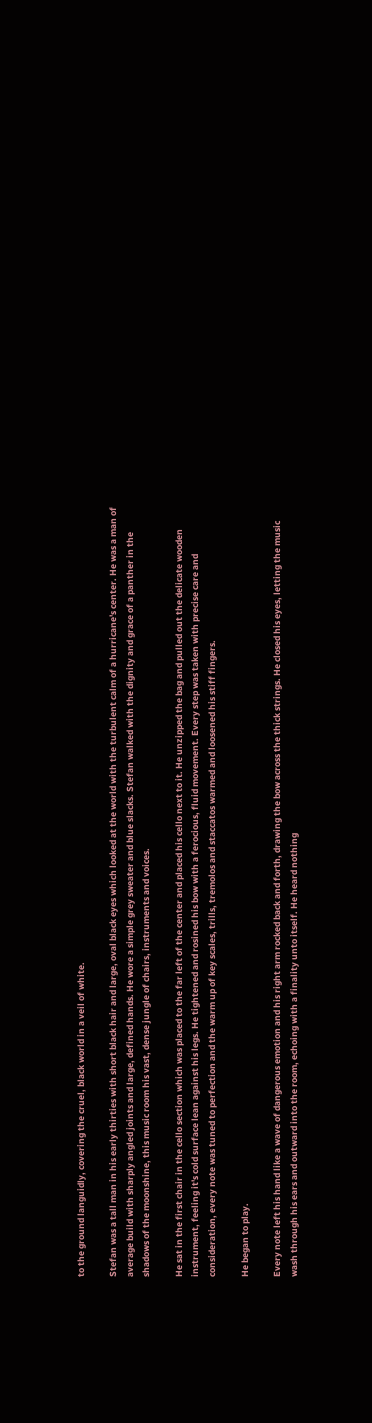to the ground languidly, covering the cruel, black world in a veil of white.

Stefan was a tall man in his early thirties with short black hair and large, oval black eyes which looked at the world with the turbulent calm of a hurricane's center. He was a man of average build with sharply angled joints and large, defined hands. He wore a simple grey sweater and blue slacks. Stefan walked with the dignity and grace of a panther in the shadows of the moonshine, this music room his vast, dense jungle of chairs, instruments and voices.

He sat in the first chair in the cello section which was placed to the far left of the center and placed his cello next to it. He unzipped the bag and pulled out the delicate wooden instrument, feeling it's cold surface lean against his legs. He tightened and rosined his bow with a ferocious, fluid movement. Every step was taken with precise care and consideration, every note was tuned to perfection and the warm up of key scales, trills, tremolos and staccatos warmed and loosened his stiff fingers.

He began to play.

Every note left his hand like a wave of dangerous emotion and his right arm rocked back and forth, drawing the bow across the thick strings. He closed his eyes, letting the music wash through his ears and outward into the room, echoing with a finality unto itself. He heard nothing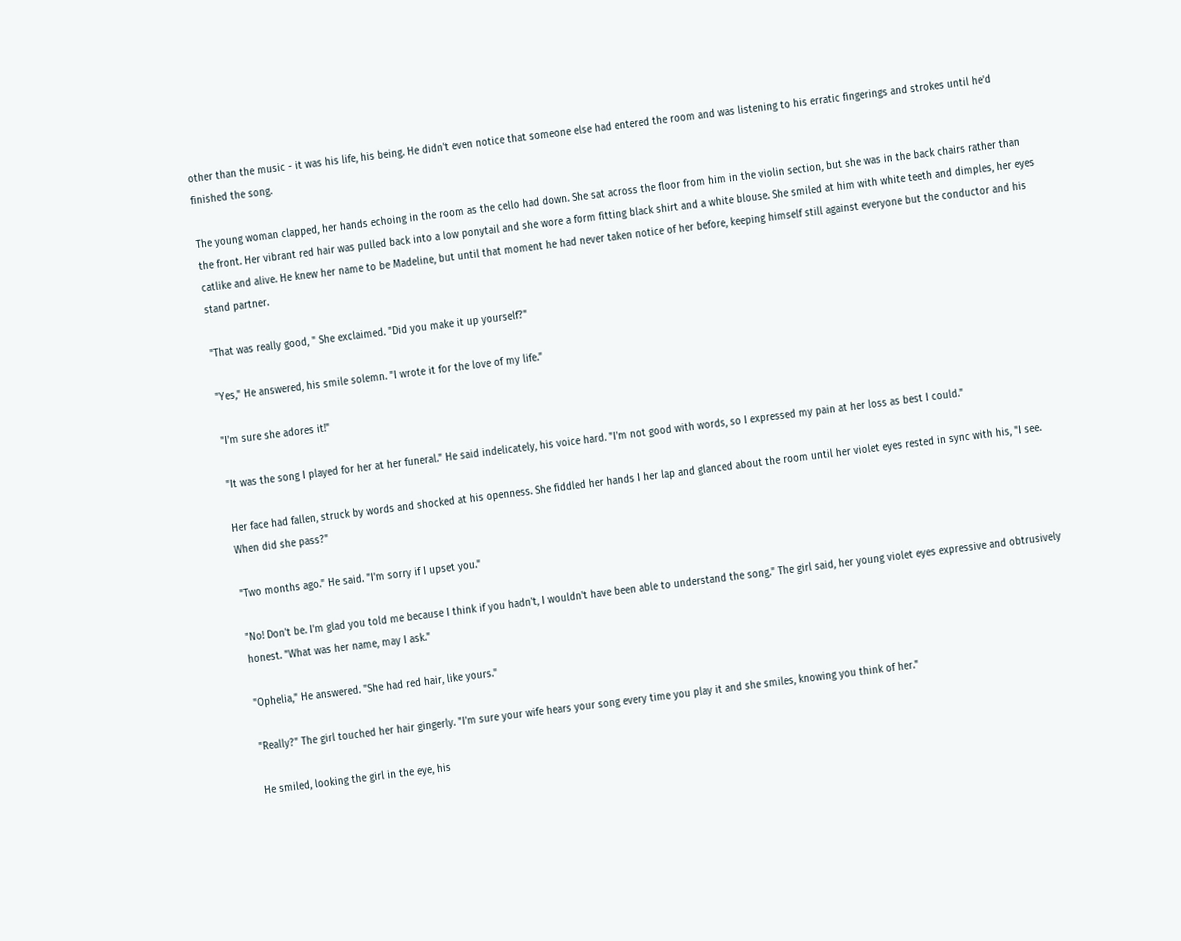other than the music - it was his life, his being. He didn't even notice that someone else had entered the room and was listening to his erratic fingerings and strokes until he'd finished the song.

The young woman clapped, her hands echoing in the room as the cello had down. She sat across the floor from him in the violin section, but she was in the back chairs rather than the front. Her vibrant red hair was pulled back into a low ponytail and she wore a form fitting black shirt and a white blouse. She smiled at him with white teeth and dimples, her eyes catlike and alive. He knew her name to be Madeline, but until that moment he had never taken notice of her before, keeping himself still against everyone but the conductor and his stand partner.

"That was really good, " She exclaimed. "Did you make it up yourself?"

"Yes," He answered, his smile solemn. "I wrote it for the love of my life."

"I'm sure she adores it!"

"It was the song I played for her at her funeral." He said indelicately, his voice hard. "I'm not good with words, so I expressed my pain at her loss as best I could."

Her face had fallen, struck by words and shocked at his openness. She fiddled her hands I her lap and glanced about the room until her violet eyes rested in sync with his, "I see. When did she pass?"

"Two months ago." He said. "I'm sorry if I upset you."

"No! Don't be. I'm glad you told me because I think if you hadn't, I wouldn't have been able to understand the song." The girl said, her young violet eyes expressive and obtrusively honest. "What was her name, may I ask."

"Ophelia," He answered. "She had red hair, like yours."

"Really?" The girl touched her hair gingerly. "I'm sure your wife hears your song every time you play it and she smiles, knowing you think of her."

He smiled, looking the girl in the eye, his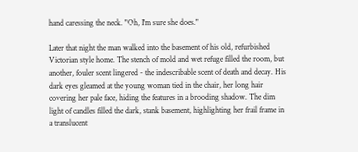hand caressing the neck. "Oh, I'm sure she does."

Later that night the man walked into the basement of his old, refurbished Victorian style home. The stench of mold and wet refuge filled the room, but another, fouler scent lingered - the indescribable scent of death and decay. His dark eyes gleamed at the young woman tied in the chair, her long hair covering her pale face, hiding the features in a brooding shadow. The dim light of candles filled the dark, stank basement, highlighting her frail frame in a translucent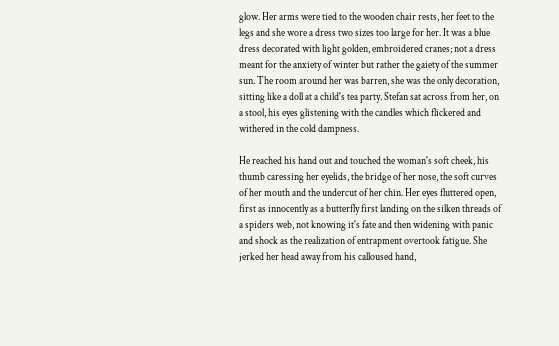glow. Her arms were tied to the wooden chair rests, her feet to the legs and she wore a dress two sizes too large for her. It was a blue dress decorated with light golden, embroidered cranes; not a dress meant for the anxiety of winter but rather the gaiety of the summer sun. The room around her was barren, she was the only decoration, sitting like a doll at a child's tea party. Stefan sat across from her, on a stool, his eyes glistening with the candles which flickered and withered in the cold dampness.

He reached his hand out and touched the woman's soft cheek, his thumb caressing her eyelids, the bridge of her nose, the soft curves of her mouth and the undercut of her chin. Her eyes fluttered open, first as innocently as a butterfly first landing on the silken threads of a spiders web, not knowing it's fate and then widening with panic and shock as the realization of entrapment overtook fatigue. She jerked her head away from his calloused hand,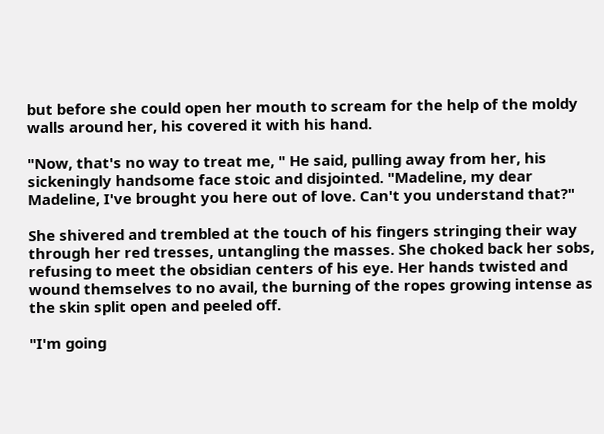but before she could open her mouth to scream for the help of the moldy walls around her, his covered it with his hand.

"Now, that's no way to treat me, " He said, pulling away from her, his sickeningly handsome face stoic and disjointed. "Madeline, my dear Madeline, I've brought you here out of love. Can't you understand that?"

She shivered and trembled at the touch of his fingers stringing their way through her red tresses, untangling the masses. She choked back her sobs, refusing to meet the obsidian centers of his eye. Her hands twisted and wound themselves to no avail, the burning of the ropes growing intense as the skin split open and peeled off.

"I'm going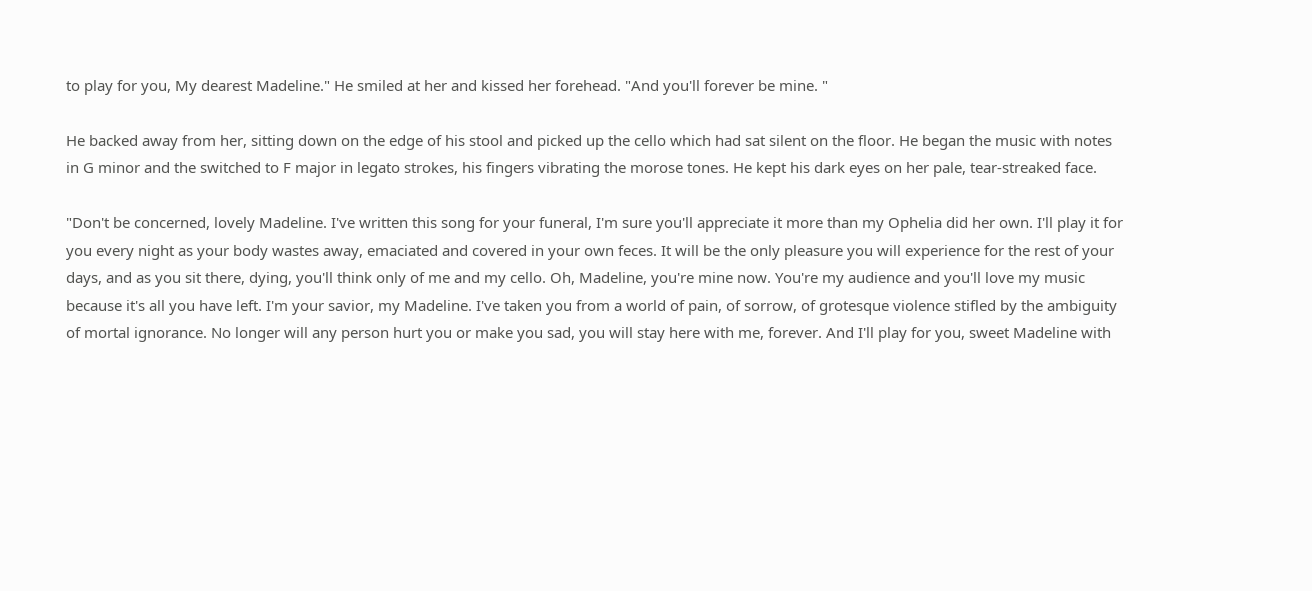to play for you, My dearest Madeline." He smiled at her and kissed her forehead. "And you'll forever be mine. "

He backed away from her, sitting down on the edge of his stool and picked up the cello which had sat silent on the floor. He began the music with notes in G minor and the switched to F major in legato strokes, his fingers vibrating the morose tones. He kept his dark eyes on her pale, tear-streaked face.

"Don't be concerned, lovely Madeline. I've written this song for your funeral, I'm sure you'll appreciate it more than my Ophelia did her own. I'll play it for you every night as your body wastes away, emaciated and covered in your own feces. It will be the only pleasure you will experience for the rest of your days, and as you sit there, dying, you'll think only of me and my cello. Oh, Madeline, you're mine now. You're my audience and you'll love my music because it's all you have left. I'm your savior, my Madeline. I've taken you from a world of pain, of sorrow, of grotesque violence stifled by the ambiguity of mortal ignorance. No longer will any person hurt you or make you sad, you will stay here with me, forever. And I'll play for you, sweet Madeline with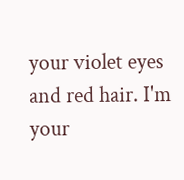your violet eyes and red hair. I'm your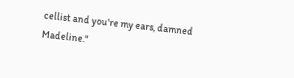cellist and you're my ears, damned Madeline."